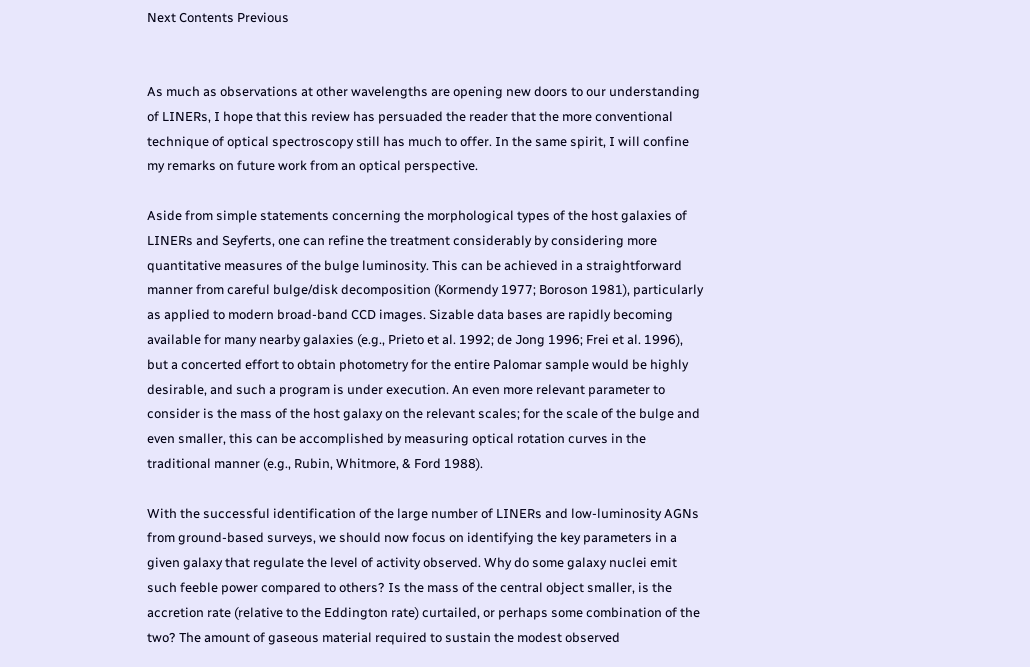Next Contents Previous


As much as observations at other wavelengths are opening new doors to our understanding of LINERs, I hope that this review has persuaded the reader that the more conventional technique of optical spectroscopy still has much to offer. In the same spirit, I will confine my remarks on future work from an optical perspective.

Aside from simple statements concerning the morphological types of the host galaxies of LINERs and Seyferts, one can refine the treatment considerably by considering more quantitative measures of the bulge luminosity. This can be achieved in a straightforward manner from careful bulge/disk decomposition (Kormendy 1977; Boroson 1981), particularly as applied to modern broad-band CCD images. Sizable data bases are rapidly becoming available for many nearby galaxies (e.g., Prieto et al. 1992; de Jong 1996; Frei et al. 1996), but a concerted effort to obtain photometry for the entire Palomar sample would be highly desirable, and such a program is under execution. An even more relevant parameter to consider is the mass of the host galaxy on the relevant scales; for the scale of the bulge and even smaller, this can be accomplished by measuring optical rotation curves in the traditional manner (e.g., Rubin, Whitmore, & Ford 1988).

With the successful identification of the large number of LINERs and low-luminosity AGNs from ground-based surveys, we should now focus on identifying the key parameters in a given galaxy that regulate the level of activity observed. Why do some galaxy nuclei emit such feeble power compared to others? Is the mass of the central object smaller, is the accretion rate (relative to the Eddington rate) curtailed, or perhaps some combination of the two? The amount of gaseous material required to sustain the modest observed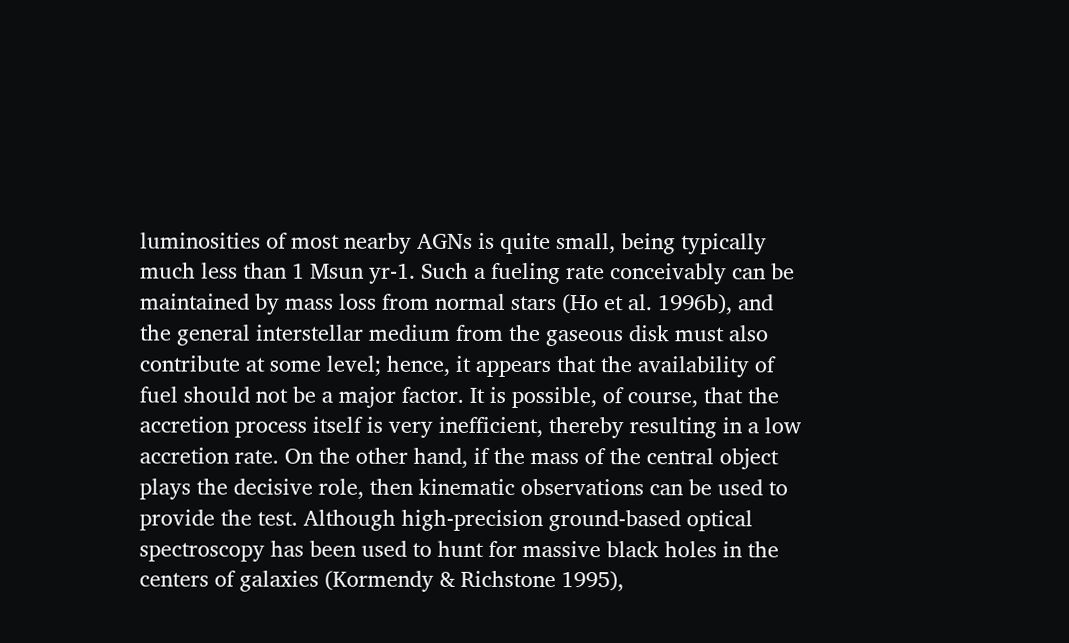luminosities of most nearby AGNs is quite small, being typically much less than 1 Msun yr-1. Such a fueling rate conceivably can be maintained by mass loss from normal stars (Ho et al. 1996b), and the general interstellar medium from the gaseous disk must also contribute at some level; hence, it appears that the availability of fuel should not be a major factor. It is possible, of course, that the accretion process itself is very inefficient, thereby resulting in a low accretion rate. On the other hand, if the mass of the central object plays the decisive role, then kinematic observations can be used to provide the test. Although high-precision ground-based optical spectroscopy has been used to hunt for massive black holes in the centers of galaxies (Kormendy & Richstone 1995),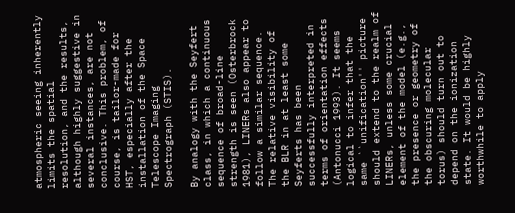atmospheric seeing inherently limits the spatial resolution, and the results, although highly suggestive in several instances, are not conclusive. This problem, of course, is tailor-made for HST, especially after the installation of the Space Telescope Imaging Spectrograph (STIS).

By analogy with the Seyfert class, in which a continuous sequence of broad-line strength is seen (Osterbrock 1981), LINERs also appear to follow a similar sequence. The relative visibility of the BLR in at least some Seyferts has been successfully interpreted in terms of orientation effects (Antonucci 1993). It seems logical to infer that the same ``unification'' picture should extend to the realm of LINERs, unless some crucial element of the model (e.g., the presence or geometry of the obscuring molecular torus) should turn out to depend on the ionization state. It would be highly worthwhile to apply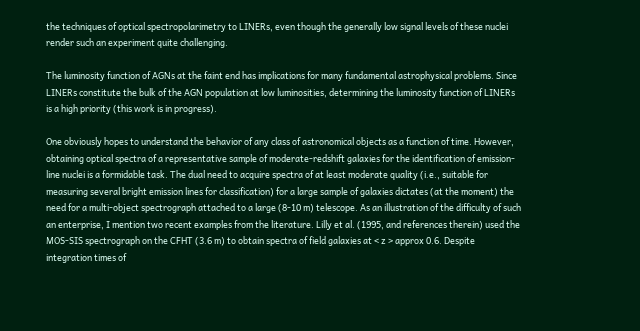the techniques of optical spectropolarimetry to LINERs, even though the generally low signal levels of these nuclei render such an experiment quite challenging.

The luminosity function of AGNs at the faint end has implications for many fundamental astrophysical problems. Since LINERs constitute the bulk of the AGN population at low luminosities, determining the luminosity function of LINERs is a high priority (this work is in progress).

One obviously hopes to understand the behavior of any class of astronomical objects as a function of time. However, obtaining optical spectra of a representative sample of moderate-redshift galaxies for the identification of emission-line nuclei is a formidable task. The dual need to acquire spectra of at least moderate quality (i.e., suitable for measuring several bright emission lines for classification) for a large sample of galaxies dictates (at the moment) the need for a multi-object spectrograph attached to a large (8-10 m) telescope. As an illustration of the difficulty of such an enterprise, I mention two recent examples from the literature. Lilly et al. (1995, and references therein) used the MOS-SIS spectrograph on the CFHT (3.6 m) to obtain spectra of field galaxies at < z > approx 0.6. Despite integration times of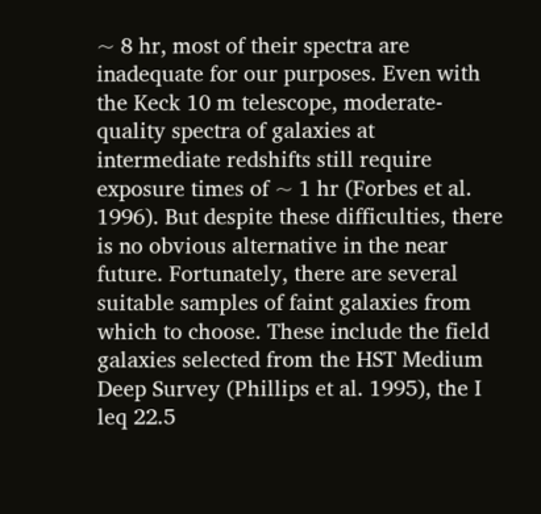~ 8 hr, most of their spectra are inadequate for our purposes. Even with the Keck 10 m telescope, moderate-quality spectra of galaxies at intermediate redshifts still require exposure times of ~ 1 hr (Forbes et al. 1996). But despite these difficulties, there is no obvious alternative in the near future. Fortunately, there are several suitable samples of faint galaxies from which to choose. These include the field galaxies selected from the HST Medium Deep Survey (Phillips et al. 1995), the I leq 22.5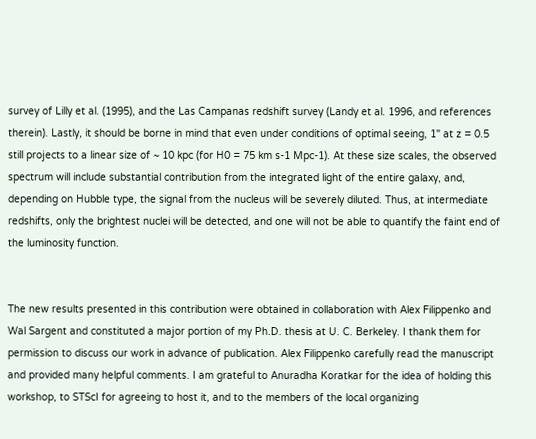survey of Lilly et al. (1995), and the Las Campanas redshift survey (Landy et al. 1996, and references therein). Lastly, it should be borne in mind that even under conditions of optimal seeing, 1" at z = 0.5 still projects to a linear size of ~ 10 kpc (for H0 = 75 km s-1 Mpc-1). At these size scales, the observed spectrum will include substantial contribution from the integrated light of the entire galaxy, and, depending on Hubble type, the signal from the nucleus will be severely diluted. Thus, at intermediate redshifts, only the brightest nuclei will be detected, and one will not be able to quantify the faint end of the luminosity function.


The new results presented in this contribution were obtained in collaboration with Alex Filippenko and Wal Sargent and constituted a major portion of my Ph.D. thesis at U. C. Berkeley. I thank them for permission to discuss our work in advance of publication. Alex Filippenko carefully read the manuscript and provided many helpful comments. I am grateful to Anuradha Koratkar for the idea of holding this workshop, to STScI for agreeing to host it, and to the members of the local organizing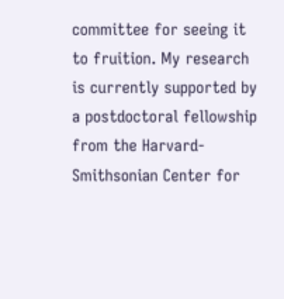committee for seeing it to fruition. My research is currently supported by a postdoctoral fellowship from the Harvard-Smithsonian Center for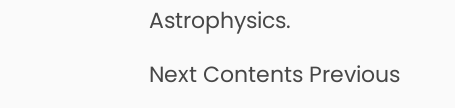Astrophysics.

Next Contents Previous